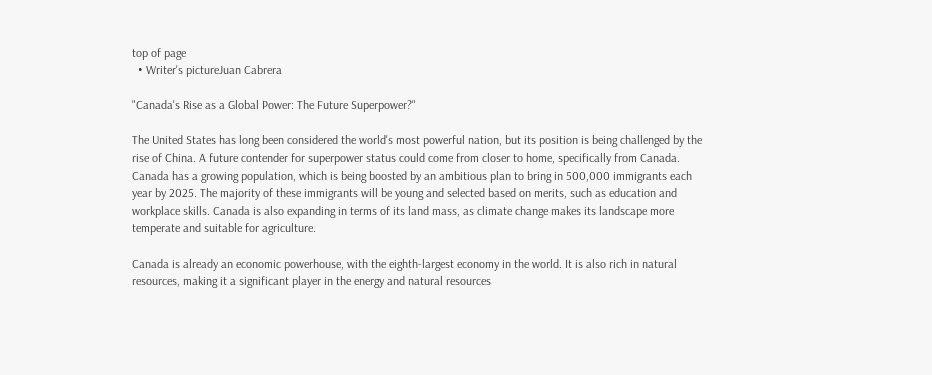top of page
  • Writer's pictureJuan Cabrera

"Canada's Rise as a Global Power: The Future Superpower?"

The United States has long been considered the world's most powerful nation, but its position is being challenged by the rise of China. A future contender for superpower status could come from closer to home, specifically from Canada. Canada has a growing population, which is being boosted by an ambitious plan to bring in 500,000 immigrants each year by 2025. The majority of these immigrants will be young and selected based on merits, such as education and workplace skills. Canada is also expanding in terms of its land mass, as climate change makes its landscape more temperate and suitable for agriculture.

Canada is already an economic powerhouse, with the eighth-largest economy in the world. It is also rich in natural resources, making it a significant player in the energy and natural resources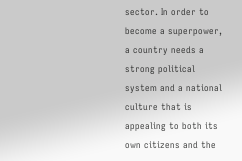sector. In order to become a superpower, a country needs a strong political system and a national culture that is appealing to both its own citizens and the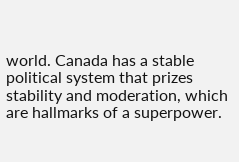world. Canada has a stable political system that prizes stability and moderation, which are hallmarks of a superpower.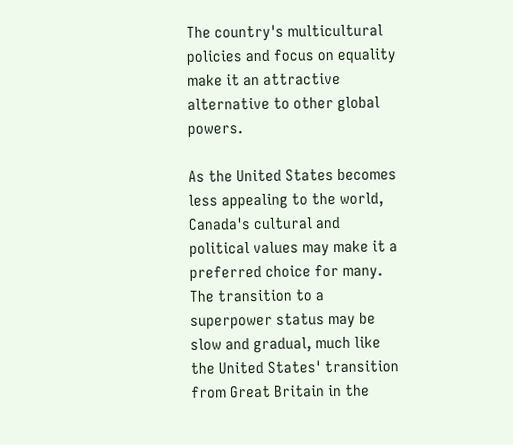The country's multicultural policies and focus on equality make it an attractive alternative to other global powers.

As the United States becomes less appealing to the world, Canada's cultural and political values may make it a preferred choice for many. The transition to a superpower status may be slow and gradual, much like the United States' transition from Great Britain in the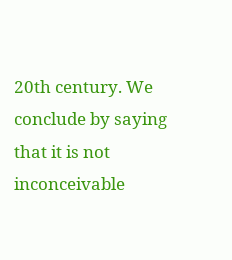20th century. We conclude by saying that it is not inconceivable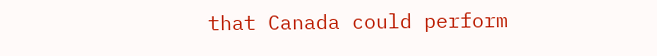that Canada could perform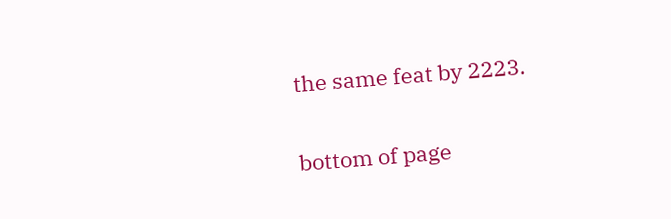the same feat by 2223.

bottom of page